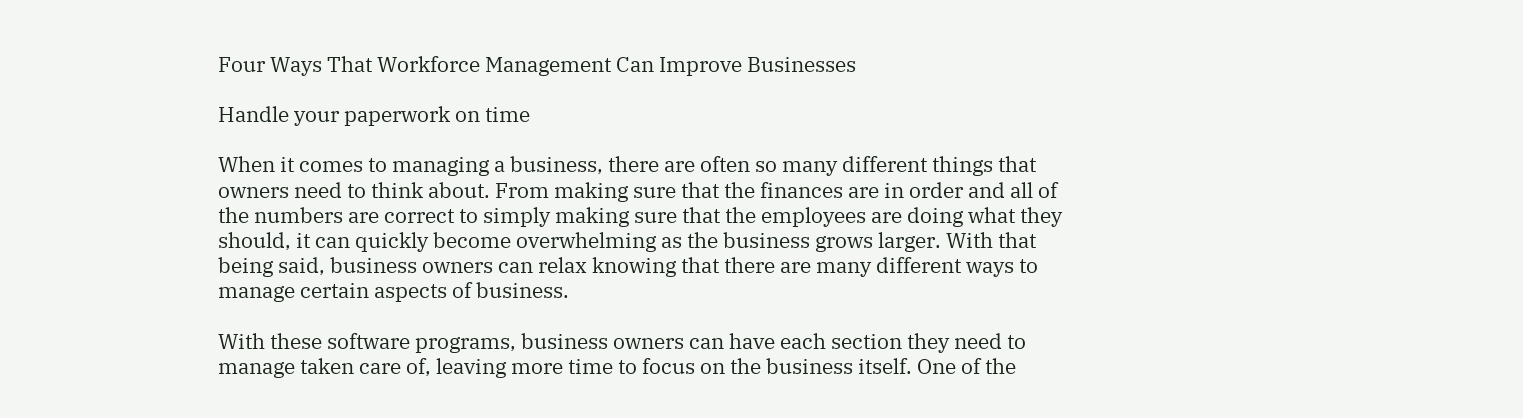Four Ways That Workforce Management Can Improve Businesses

Handle your paperwork on time

When it comes to managing a business, there are often so many different things that owners need to think about. From making sure that the finances are in order and all of the numbers are correct to simply making sure that the employees are doing what they should, it can quickly become overwhelming as the business grows larger. With that being said, business owners can relax knowing that there are many different ways to manage certain aspects of business.

With these software programs, business owners can have each section they need to manage taken care of, leaving more time to focus on the business itself. One of the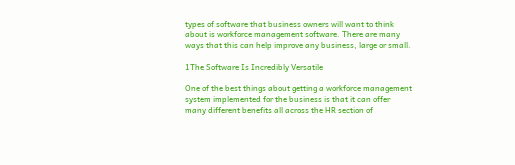types of software that business owners will want to think about is workforce management software. There are many ways that this can help improve any business, large or small.

1The Software Is Incredibly Versatile

One of the best things about getting a workforce management system implemented for the business is that it can offer many different benefits all across the HR section of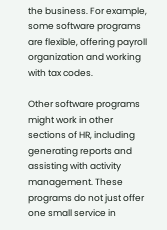the business. For example, some software programs are flexible, offering payroll organization and working with tax codes.

Other software programs might work in other sections of HR, including generating reports and assisting with activity management. These programs do not just offer one small service in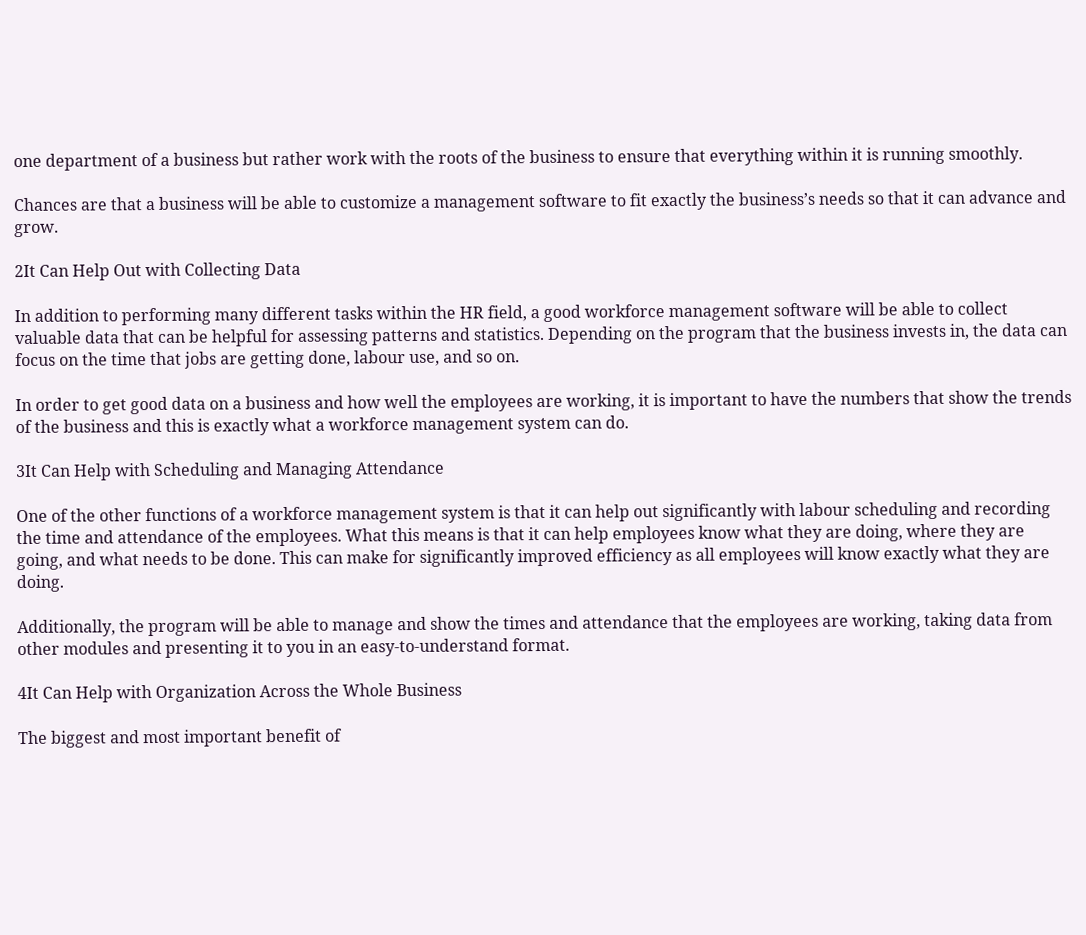one department of a business but rather work with the roots of the business to ensure that everything within it is running smoothly.

Chances are that a business will be able to customize a management software to fit exactly the business’s needs so that it can advance and grow.

2It Can Help Out with Collecting Data

In addition to performing many different tasks within the HR field, a good workforce management software will be able to collect valuable data that can be helpful for assessing patterns and statistics. Depending on the program that the business invests in, the data can focus on the time that jobs are getting done, labour use, and so on.

In order to get good data on a business and how well the employees are working, it is important to have the numbers that show the trends of the business and this is exactly what a workforce management system can do.

3It Can Help with Scheduling and Managing Attendance

One of the other functions of a workforce management system is that it can help out significantly with labour scheduling and recording the time and attendance of the employees. What this means is that it can help employees know what they are doing, where they are going, and what needs to be done. This can make for significantly improved efficiency as all employees will know exactly what they are doing.

Additionally, the program will be able to manage and show the times and attendance that the employees are working, taking data from other modules and presenting it to you in an easy-to-understand format.

4It Can Help with Organization Across the Whole Business

The biggest and most important benefit of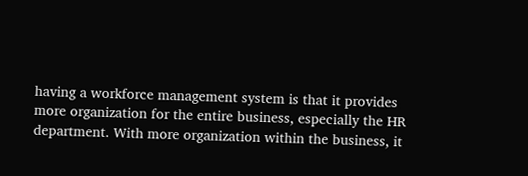having a workforce management system is that it provides more organization for the entire business, especially the HR department. With more organization within the business, it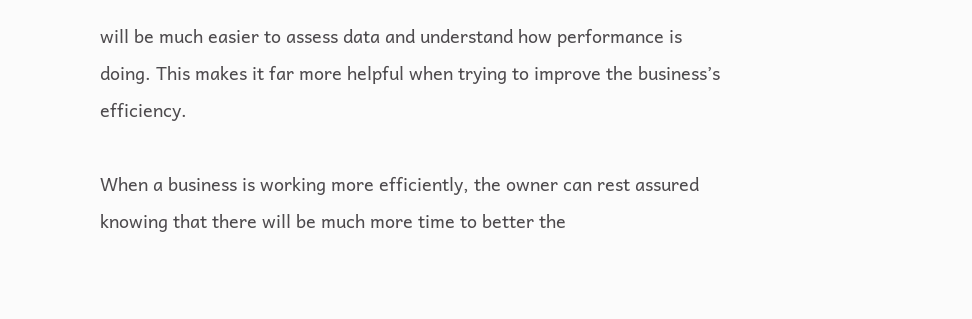will be much easier to assess data and understand how performance is doing. This makes it far more helpful when trying to improve the business’s efficiency.

When a business is working more efficiently, the owner can rest assured knowing that there will be much more time to better the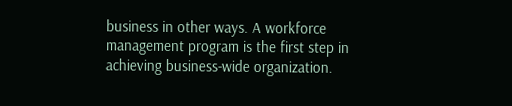business in other ways. A workforce management program is the first step in achieving business-wide organization.